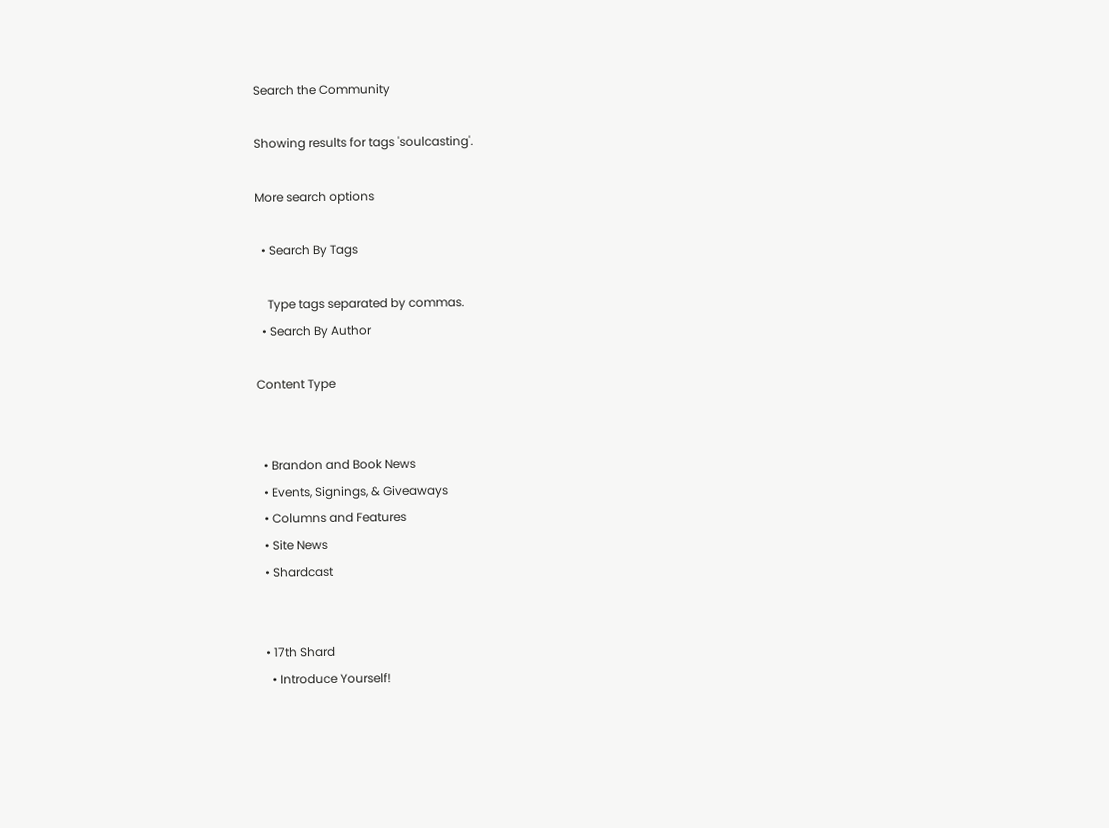Search the Community

Showing results for tags 'soulcasting'.

More search options

  • Search By Tags

    Type tags separated by commas.
  • Search By Author

Content Type


  • Brandon and Book News
  • Events, Signings, & Giveaways
  • Columns and Features
  • Site News
  • Shardcast


  • 17th Shard
    • Introduce Yourself!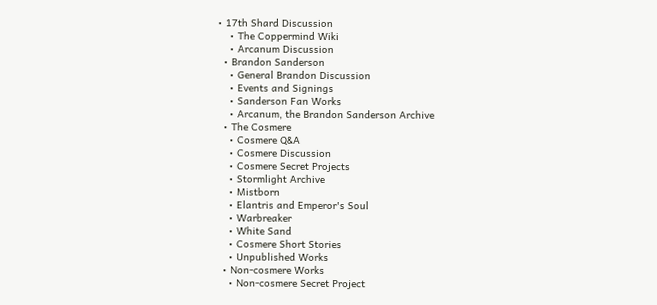• 17th Shard Discussion
    • The Coppermind Wiki
    • Arcanum Discussion
  • Brandon Sanderson
    • General Brandon Discussion
    • Events and Signings
    • Sanderson Fan Works
    • Arcanum, the Brandon Sanderson Archive
  • The Cosmere
    • Cosmere Q&A
    • Cosmere Discussion
    • Cosmere Secret Projects
    • Stormlight Archive
    • Mistborn
    • Elantris and Emperor's Soul
    • Warbreaker
    • White Sand
    • Cosmere Short Stories
    • Unpublished Works
  • Non-cosmere Works
    • Non-cosmere Secret Project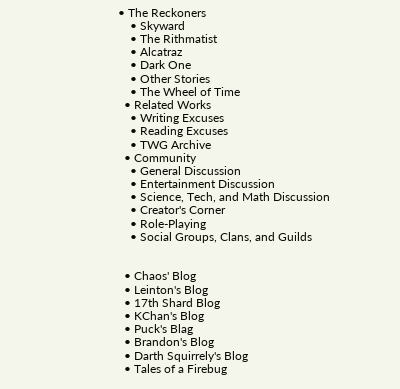• The Reckoners
    • Skyward
    • The Rithmatist
    • Alcatraz
    • Dark One
    • Other Stories
    • The Wheel of Time
  • Related Works
    • Writing Excuses
    • Reading Excuses
    • TWG Archive
  • Community
    • General Discussion
    • Entertainment Discussion
    • Science, Tech, and Math Discussion
    • Creator's Corner
    • Role-Playing
    • Social Groups, Clans, and Guilds


  • Chaos' Blog
  • Leinton's Blog
  • 17th Shard Blog
  • KChan's Blog
  • Puck's Blag
  • Brandon's Blog
  • Darth Squirrely's Blog
  • Tales of a Firebug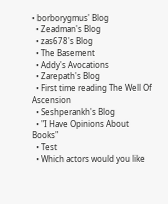• borborygmus' Blog
  • Zeadman's Blog
  • zas678's Blog
  • The Basement
  • Addy's Avocations
  • Zarepath's Blog
  • First time reading The Well Of Ascension
  • Seshperankh's Blog
  • "I Have Opinions About Books"
  • Test
  • Which actors would you like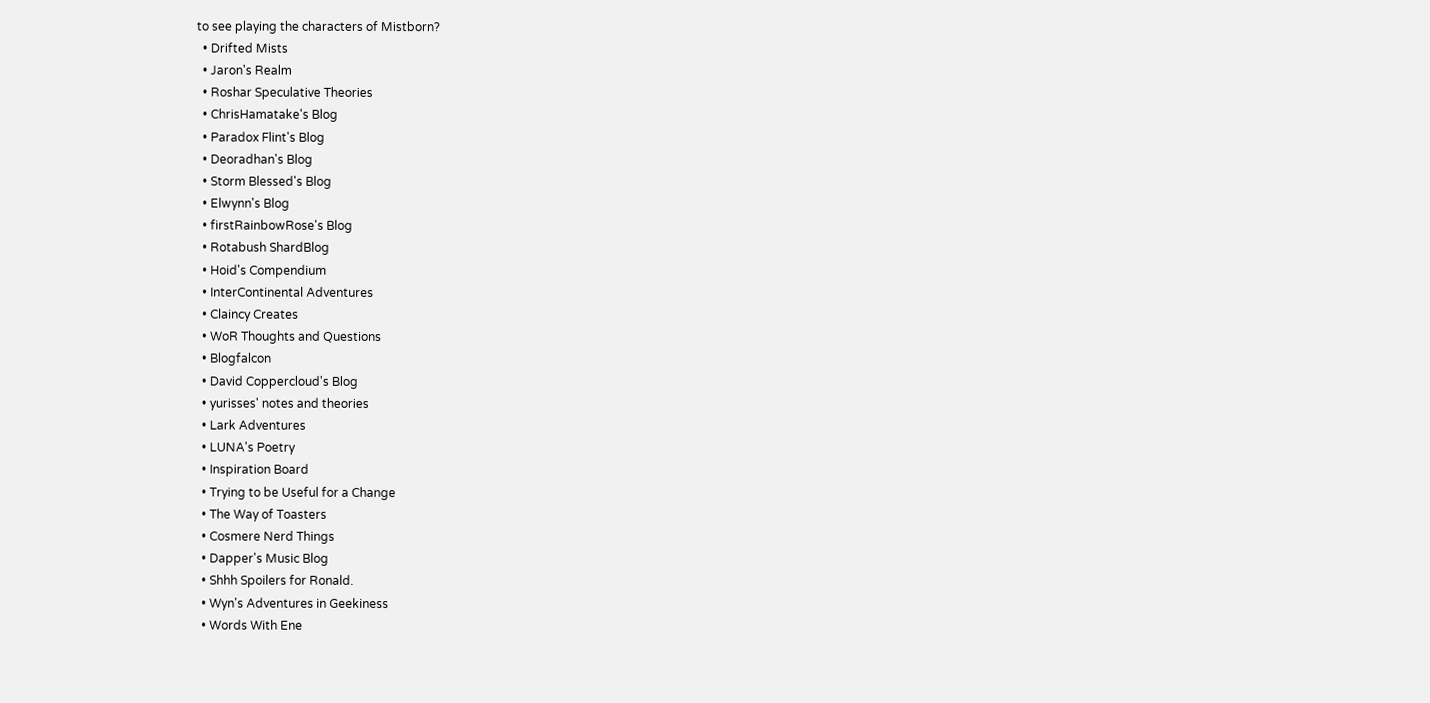to see playing the characters of Mistborn?
  • Drifted Mists
  • Jaron's Realm
  • Roshar Speculative Theories
  • ChrisHamatake's Blog
  • Paradox Flint's Blog
  • Deoradhan's Blog
  • Storm Blessed's Blog
  • Elwynn's Blog
  • firstRainbowRose's Blog
  • Rotabush ShardBlog
  • Hoid's Compendium
  • InterContinental Adventures
  • Claincy Creates
  • WoR Thoughts and Questions
  • Blogfalcon
  • David Coppercloud's Blog
  • yurisses' notes and theories
  • Lark Adventures
  • LUNA's Poetry
  • Inspiration Board
  • Trying to be Useful for a Change
  • The Way of Toasters
  • Cosmere Nerd Things
  • Dapper's Music Blog
  • Shhh Spoilers for Ronald.
  • Wyn's Adventures in Geekiness
  • Words With Ene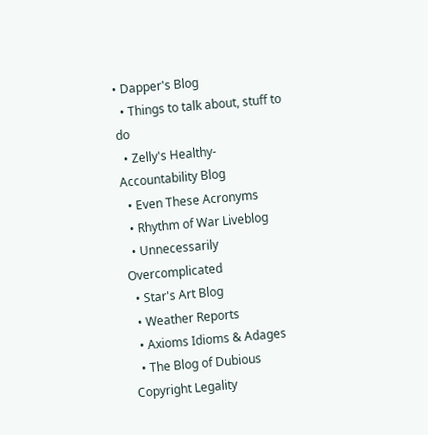• Dapper's Blog
  • Things to talk about, stuff to do
  • Zelly's Healthy-Accountability Blog
  • Even These Acronyms
  • Rhythm of War Liveblog
  • Unnecessarily Overcomplicated
  • Star's Art Blog
  • Weather Reports
  • Axioms Idioms & Adages
  • The Blog of Dubious Copyright Legality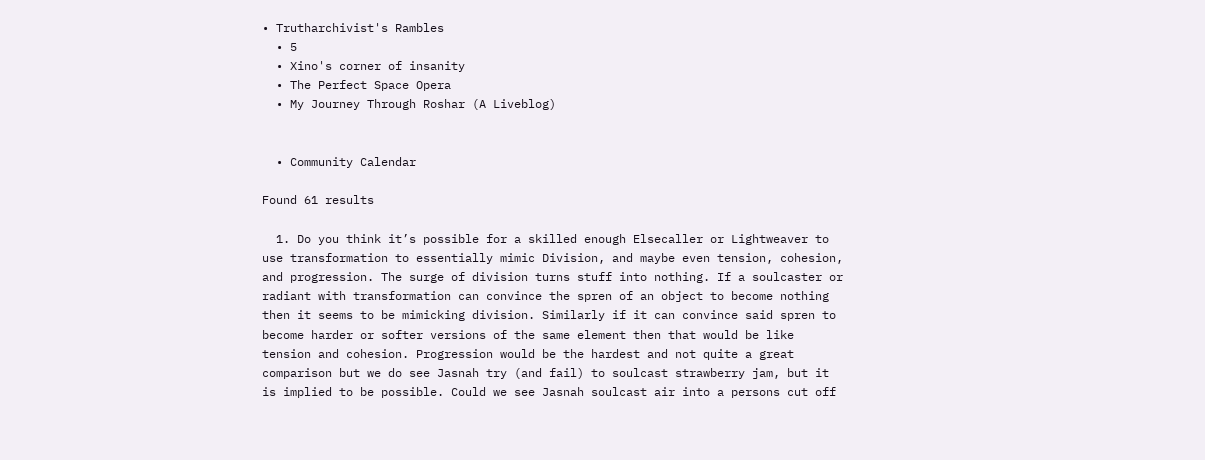• Trutharchivist's Rambles
  • 5
  • Xino's corner of insanity
  • The Perfect Space Opera
  • My Journey Through Roshar (A Liveblog)


  • Community Calendar

Found 61 results

  1. Do you think it’s possible for a skilled enough Elsecaller or Lightweaver to use transformation to essentially mimic Division, and maybe even tension, cohesion, and progression. The surge of division turns stuff into nothing. If a soulcaster or radiant with transformation can convince the spren of an object to become nothing then it seems to be mimicking division. Similarly if it can convince said spren to become harder or softer versions of the same element then that would be like tension and cohesion. Progression would be the hardest and not quite a great comparison but we do see Jasnah try (and fail) to soulcast strawberry jam, but it is implied to be possible. Could we see Jasnah soulcast air into a persons cut off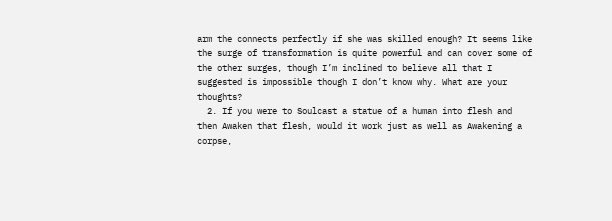arm the connects perfectly if she was skilled enough? It seems like the surge of transformation is quite powerful and can cover some of the other surges, though I’m inclined to believe all that I suggested is impossible though I don’t know why. What are your thoughts?
  2. If you were to Soulcast a statue of a human into flesh and then Awaken that flesh, would it work just as well as Awakening a corpse,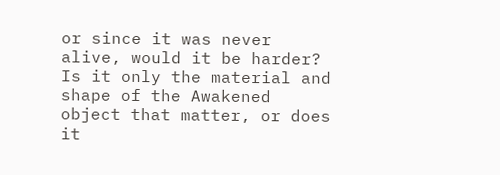or since it was never alive, would it be harder? Is it only the material and shape of the Awakened object that matter, or does it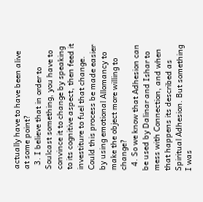actually have to have been alive at some point?
  3. I believe that in order to Soulcast something, you have to convince it to change by speaking to its cognitive aspect, then feed it investiture to fuel that change. Could this process be made easier by using emotional Allomancy to make the object more willing to change?
  4. So we know that Adhesion can be used by Dalinar and Ishar to mess with Connection, and when that happens its described as Spiritual Adhesion. But something I was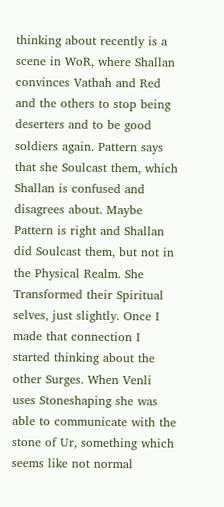thinking about recently is a scene in WoR, where Shallan convinces Vathah and Red and the others to stop being deserters and to be good soldiers again. Pattern says that she Soulcast them, which Shallan is confused and disagrees about. Maybe Pattern is right and Shallan did Soulcast them, but not in the Physical Realm. She Transformed their Spiritual selves, just slightly. Once I made that connection I started thinking about the other Surges. When Venli uses Stoneshaping she was able to communicate with the stone of Ur, something which seems like not normal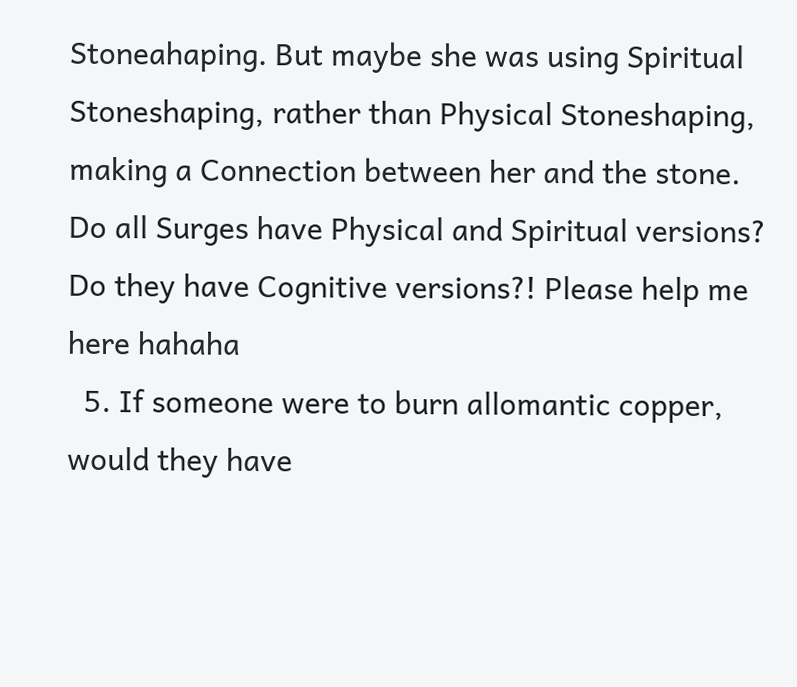Stoneahaping. But maybe she was using Spiritual Stoneshaping, rather than Physical Stoneshaping, making a Connection between her and the stone. Do all Surges have Physical and Spiritual versions? Do they have Cognitive versions?! Please help me here hahaha
  5. If someone were to burn allomantic copper, would they have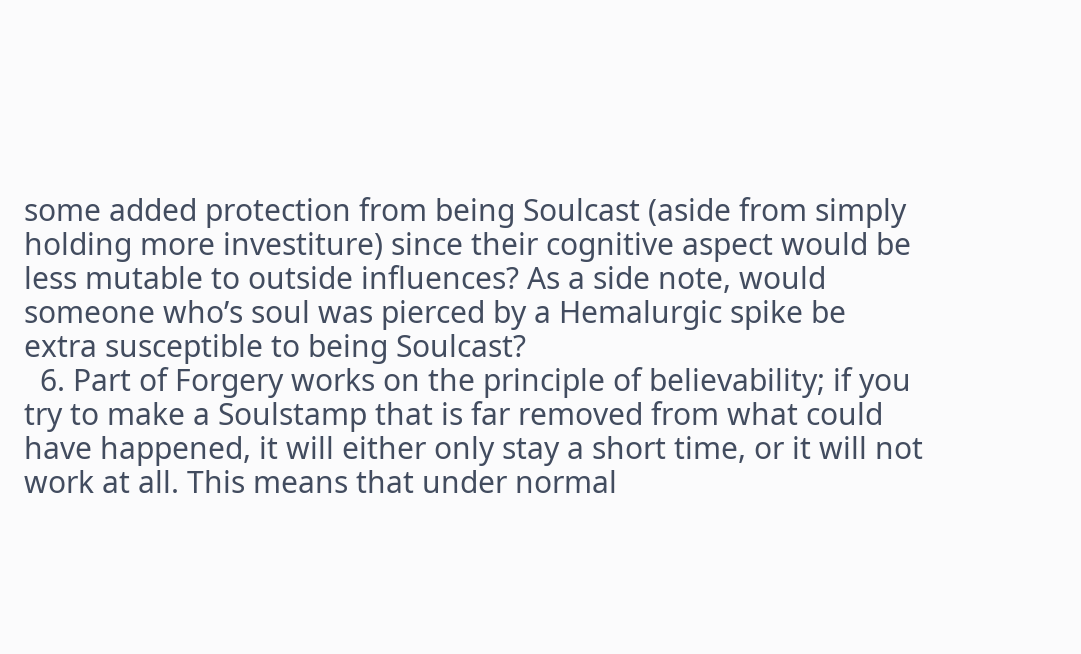some added protection from being Soulcast (aside from simply holding more investiture) since their cognitive aspect would be less mutable to outside influences? As a side note, would someone who’s soul was pierced by a Hemalurgic spike be extra susceptible to being Soulcast?
  6. Part of Forgery works on the principle of believability; if you try to make a Soulstamp that is far removed from what could have happened, it will either only stay a short time, or it will not work at all. This means that under normal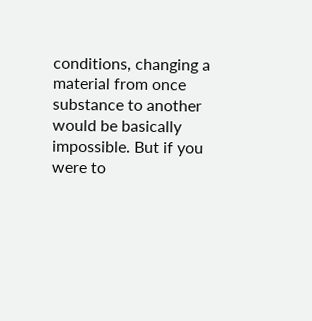conditions, changing a material from once substance to another would be basically impossible. But if you were to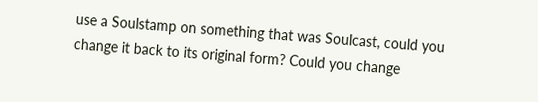use a Soulstamp on something that was Soulcast, could you change it back to its original form? Could you change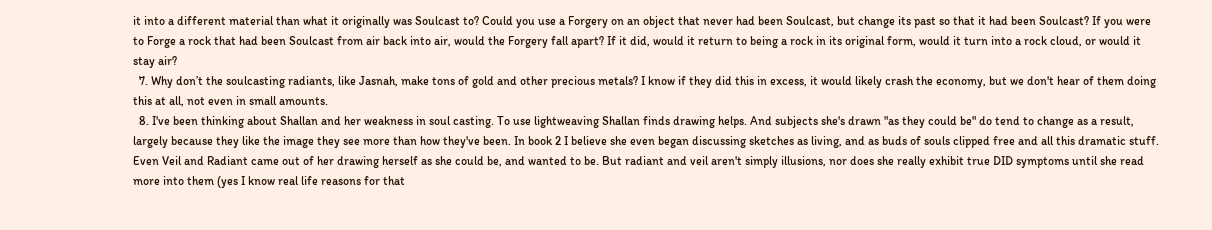it into a different material than what it originally was Soulcast to? Could you use a Forgery on an object that never had been Soulcast, but change its past so that it had been Soulcast? If you were to Forge a rock that had been Soulcast from air back into air, would the Forgery fall apart? If it did, would it return to being a rock in its original form, would it turn into a rock cloud, or would it stay air?
  7. Why don’t the soulcasting radiants, like Jasnah, make tons of gold and other precious metals? I know if they did this in excess, it would likely crash the economy, but we don't hear of them doing this at all, not even in small amounts.
  8. I've been thinking about Shallan and her weakness in soul casting. To use lightweaving Shallan finds drawing helps. And subjects she's drawn "as they could be" do tend to change as a result, largely because they like the image they see more than how they've been. In book 2 I believe she even began discussing sketches as living, and as buds of souls clipped free and all this dramatic stuff. Even Veil and Radiant came out of her drawing herself as she could be, and wanted to be. But radiant and veil aren't simply illusions, nor does she really exhibit true DID symptoms until she read more into them (yes I know real life reasons for that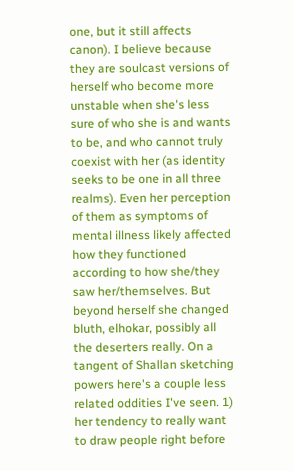one, but it still affects canon). I believe because they are soulcast versions of herself who become more unstable when she's less sure of who she is and wants to be, and who cannot truly coexist with her (as identity seeks to be one in all three realms). Even her perception of them as symptoms of mental illness likely affected how they functioned according to how she/they saw her/themselves. But beyond herself she changed bluth, elhokar, possibly all the deserters really. On a tangent of Shallan sketching powers here's a couple less related oddities I've seen. 1) her tendency to really want to draw people right before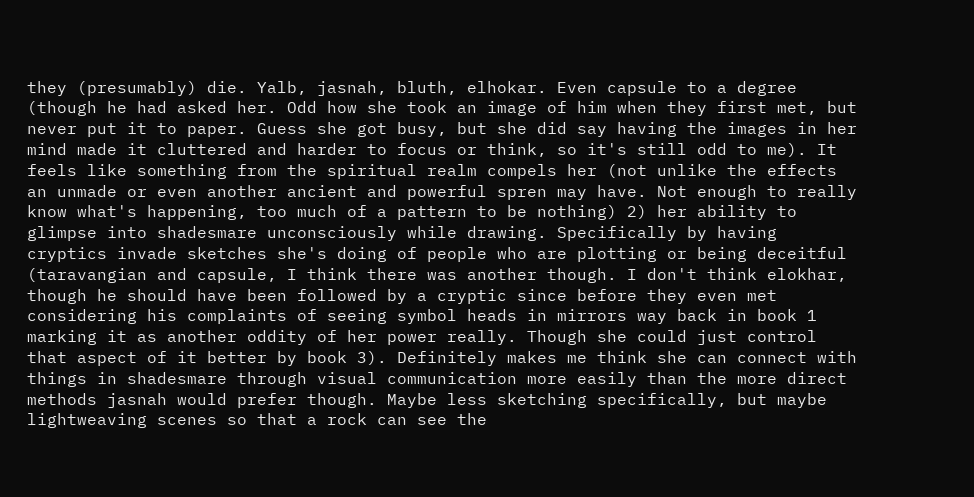they (presumably) die. Yalb, jasnah, bluth, elhokar. Even capsule to a degree (though he had asked her. Odd how she took an image of him when they first met, but never put it to paper. Guess she got busy, but she did say having the images in her mind made it cluttered and harder to focus or think, so it's still odd to me). It feels like something from the spiritual realm compels her (not unlike the effects an unmade or even another ancient and powerful spren may have. Not enough to really know what's happening, too much of a pattern to be nothing) 2) her ability to glimpse into shadesmare unconsciously while drawing. Specifically by having cryptics invade sketches she's doing of people who are plotting or being deceitful (taravangian and capsule, I think there was another though. I don't think elokhar, though he should have been followed by a cryptic since before they even met considering his complaints of seeing symbol heads in mirrors way back in book 1 marking it as another oddity of her power really. Though she could just control that aspect of it better by book 3). Definitely makes me think she can connect with things in shadesmare through visual communication more easily than the more direct methods jasnah would prefer though. Maybe less sketching specifically, but maybe lightweaving scenes so that a rock can see the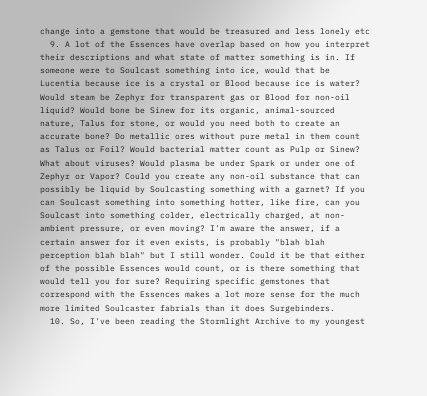change into a gemstone that would be treasured and less lonely etc
  9. A lot of the Essences have overlap based on how you interpret their descriptions and what state of matter something is in. If someone were to Soulcast something into ice, would that be Lucentia because ice is a crystal or Blood because ice is water? Would steam be Zephyr for transparent gas or Blood for non-oil liquid? Would bone be Sinew for its organic, animal-sourced nature, Talus for stone, or would you need both to create an accurate bone? Do metallic ores without pure metal in them count as Talus or Foil? Would bacterial matter count as Pulp or Sinew? What about viruses? Would plasma be under Spark or under one of Zephyr or Vapor? Could you create any non-oil substance that can possibly be liquid by Soulcasting something with a garnet? If you can Soulcast something into something hotter, like fire, can you Soulcast into something colder, electrically charged, at non-ambient pressure, or even moving? I'm aware the answer, if a certain answer for it even exists, is probably "blah blah perception blah blah" but I still wonder. Could it be that either of the possible Essences would count, or is there something that would tell you for sure? Requiring specific gemstones that correspond with the Essences makes a lot more sense for the much more limited Soulcaster fabrials than it does Surgebinders.
  10. So, I've been reading the Stormlight Archive to my youngest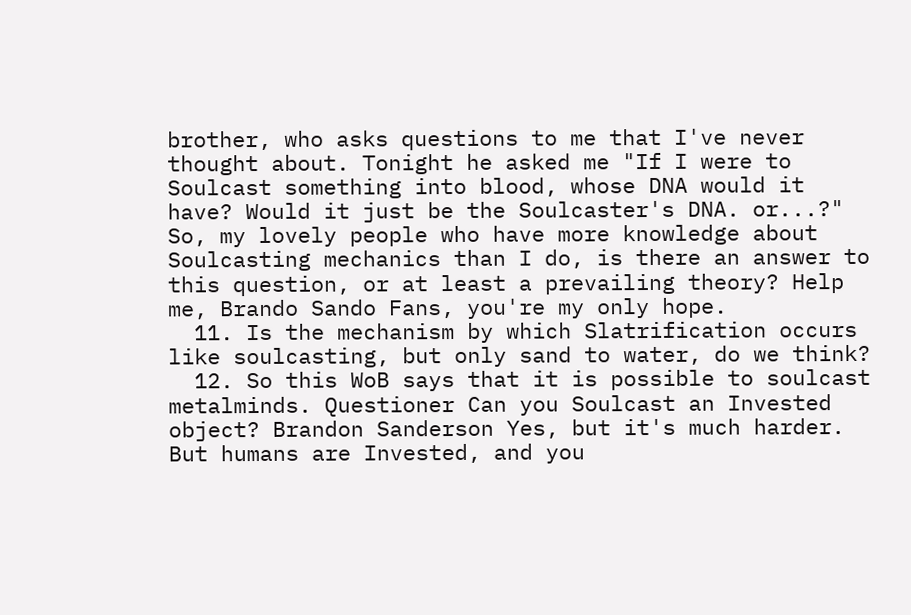brother, who asks questions to me that I've never thought about. Tonight he asked me "If I were to Soulcast something into blood, whose DNA would it have? Would it just be the Soulcaster's DNA. or...?" So, my lovely people who have more knowledge about Soulcasting mechanics than I do, is there an answer to this question, or at least a prevailing theory? Help me, Brando Sando Fans, you're my only hope.
  11. Is the mechanism by which Slatrification occurs like soulcasting, but only sand to water, do we think?
  12. So this WoB says that it is possible to soulcast metalminds. Questioner Can you Soulcast an Invested object? Brandon Sanderson Yes, but it's much harder. But humans are Invested, and you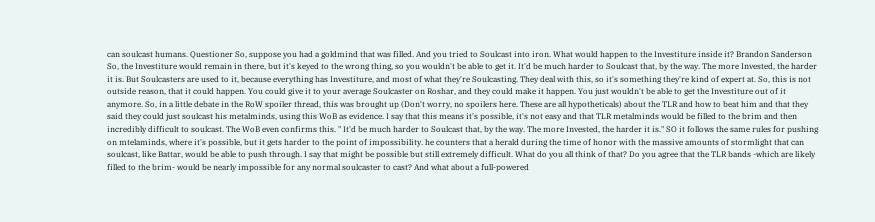can soulcast humans. Questioner So, suppose you had a goldmind that was filled. And you tried to Soulcast into iron. What would happen to the Investiture inside it? Brandon Sanderson So, the Investiture would remain in there, but it's keyed to the wrong thing, so you wouldn't be able to get it. It'd be much harder to Soulcast that, by the way. The more Invested, the harder it is. But Soulcasters are used to it, because everything has Investiture, and most of what they're Soulcasting. They deal with this, so it's something they're kind of expert at. So, this is not outside reason, that it could happen. You could give it to your average Soulcaster on Roshar, and they could make it happen. You just wouldn't be able to get the Investiture out of it anymore. So, in a little debate in the RoW spoiler thread, this was brought up (Don't worry, no spoilers here. These are all hypotheticals) about the TLR and how to beat him and that they said they could just soulcast his metalminds, using this WoB as evidence. I say that this means it's possible, it's not easy and that TLR metalminds would be filled to the brim and then incredibly difficult to soulcast. The WoB even confirms this. " It'd be much harder to Soulcast that, by the way. The more Invested, the harder it is." SO it follows the same rules for pushing on mtelaminds, where it's possible, but it gets harder to the point of impossibility. he counters that a herald during the time of honor with the massive amounts of stormlight that can soulcast, like Battar, would be able to push through. I say that might be possible but still extremely difficult. What do you all think of that? Do you agree that the TLR bands -which are likely filled to the brim- would be nearly impossible for any normal soulcaster to cast? And what about a full-powered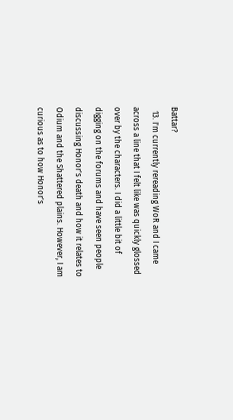Battar?
  13. I'm currently rereading WoR and I came across a line that I felt like was quickly glossed over by the characters. I did a little bit of digging on the forums and have seen people discussing Honor's death and how it relates to Odium and the Shattered plains. However, I am curious as to how Honor's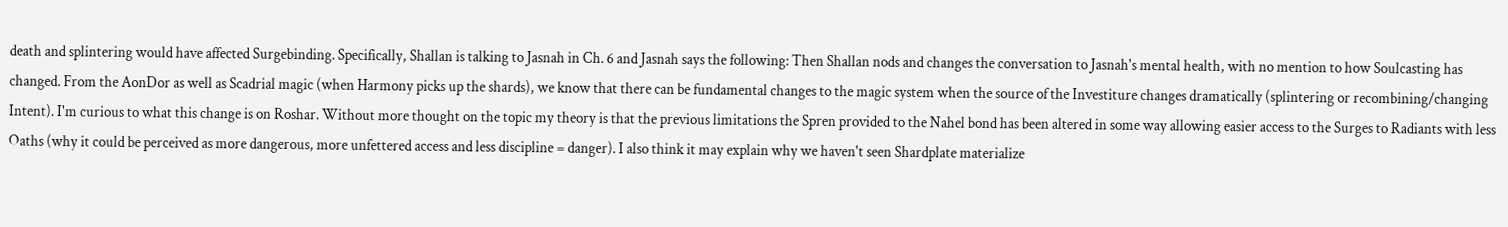death and splintering would have affected Surgebinding. Specifically, Shallan is talking to Jasnah in Ch. 6 and Jasnah says the following: Then Shallan nods and changes the conversation to Jasnah's mental health, with no mention to how Soulcasting has changed. From the AonDor as well as Scadrial magic (when Harmony picks up the shards), we know that there can be fundamental changes to the magic system when the source of the Investiture changes dramatically (splintering or recombining/changing Intent). I'm curious to what this change is on Roshar. Without more thought on the topic my theory is that the previous limitations the Spren provided to the Nahel bond has been altered in some way allowing easier access to the Surges to Radiants with less Oaths (why it could be perceived as more dangerous, more unfettered access and less discipline = danger). I also think it may explain why we haven't seen Shardplate materialize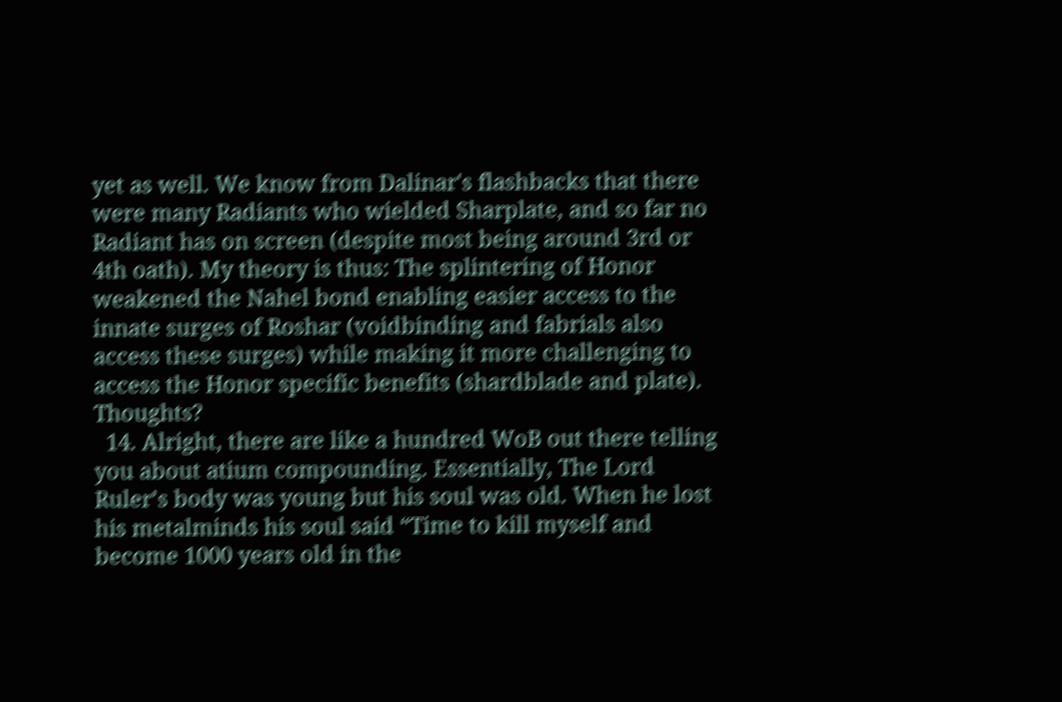yet as well. We know from Dalinar's flashbacks that there were many Radiants who wielded Sharplate, and so far no Radiant has on screen (despite most being around 3rd or 4th oath). My theory is thus: The splintering of Honor weakened the Nahel bond enabling easier access to the innate surges of Roshar (voidbinding and fabrials also access these surges) while making it more challenging to access the Honor specific benefits (shardblade and plate). Thoughts?
  14. Alright, there are like a hundred WoB out there telling you about atium compounding. Essentially, The Lord Ruler’s body was young but his soul was old. When he lost his metalminds his soul said “Time to kill myself and become 1000 years old in the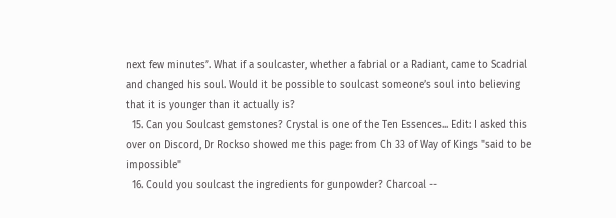next few minutes”. What if a soulcaster, whether a fabrial or a Radiant, came to Scadrial and changed his soul. Would it be possible to soulcast someone’s soul into believing that it is younger than it actually is?
  15. Can you Soulcast gemstones? Crystal is one of the Ten Essences... Edit: I asked this over on Discord, Dr Rockso showed me this page: from Ch 33 of Way of Kings "said to be impossible"
  16. Could you soulcast the ingredients for gunpowder? Charcoal --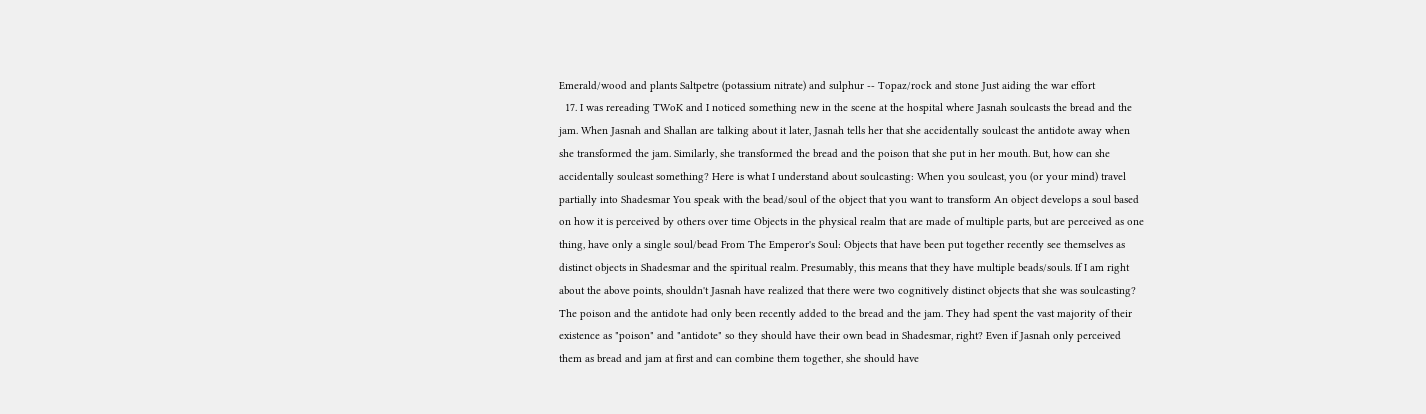Emerald/wood and plants Saltpetre (potassium nitrate) and sulphur -- Topaz/rock and stone Just aiding the war effort
  17. I was rereading TWoK and I noticed something new in the scene at the hospital where Jasnah soulcasts the bread and the jam. When Jasnah and Shallan are talking about it later, Jasnah tells her that she accidentally soulcast the antidote away when she transformed the jam. Similarly, she transformed the bread and the poison that she put in her mouth. But, how can she accidentally soulcast something? Here is what I understand about soulcasting: When you soulcast, you (or your mind) travel partially into Shadesmar You speak with the bead/soul of the object that you want to transform An object develops a soul based on how it is perceived by others over time Objects in the physical realm that are made of multiple parts, but are perceived as one thing, have only a single soul/bead From The Emperor's Soul: Objects that have been put together recently see themselves as distinct objects in Shadesmar and the spiritual realm. Presumably, this means that they have multiple beads/souls. If I am right about the above points, shouldn't Jasnah have realized that there were two cognitively distinct objects that she was soulcasting? The poison and the antidote had only been recently added to the bread and the jam. They had spent the vast majority of their existence as "poison" and "antidote" so they should have their own bead in Shadesmar, right? Even if Jasnah only perceived them as bread and jam at first and can combine them together, she should have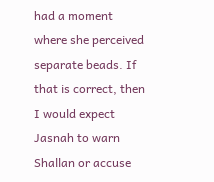had a moment where she perceived separate beads. If that is correct, then I would expect Jasnah to warn Shallan or accuse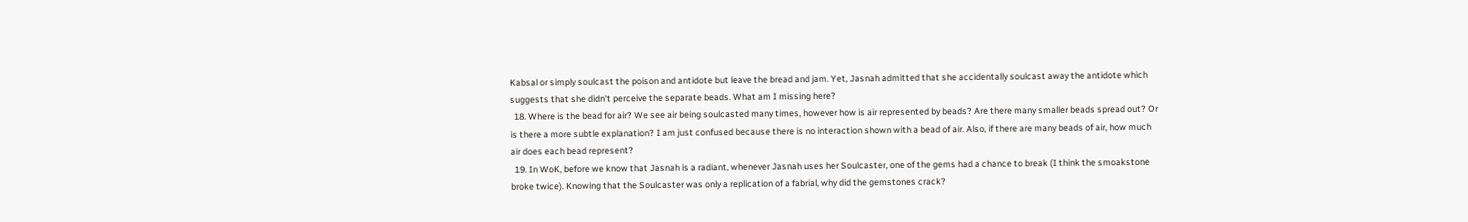Kabsal or simply soulcast the poison and antidote but leave the bread and jam. Yet, Jasnah admitted that she accidentally soulcast away the antidote which suggests that she didn't perceive the separate beads. What am I missing here?
  18. Where is the bead for air? We see air being soulcasted many times, however how is air represented by beads? Are there many smaller beads spread out? Or is there a more subtle explanation? I am just confused because there is no interaction shown with a bead of air. Also, if there are many beads of air, how much air does each bead represent?
  19. In WoK, before we know that Jasnah is a radiant, whenever Jasnah uses her Soulcaster, one of the gems had a chance to break (I think the smoakstone broke twice). Knowing that the Soulcaster was only a replication of a fabrial, why did the gemstones crack?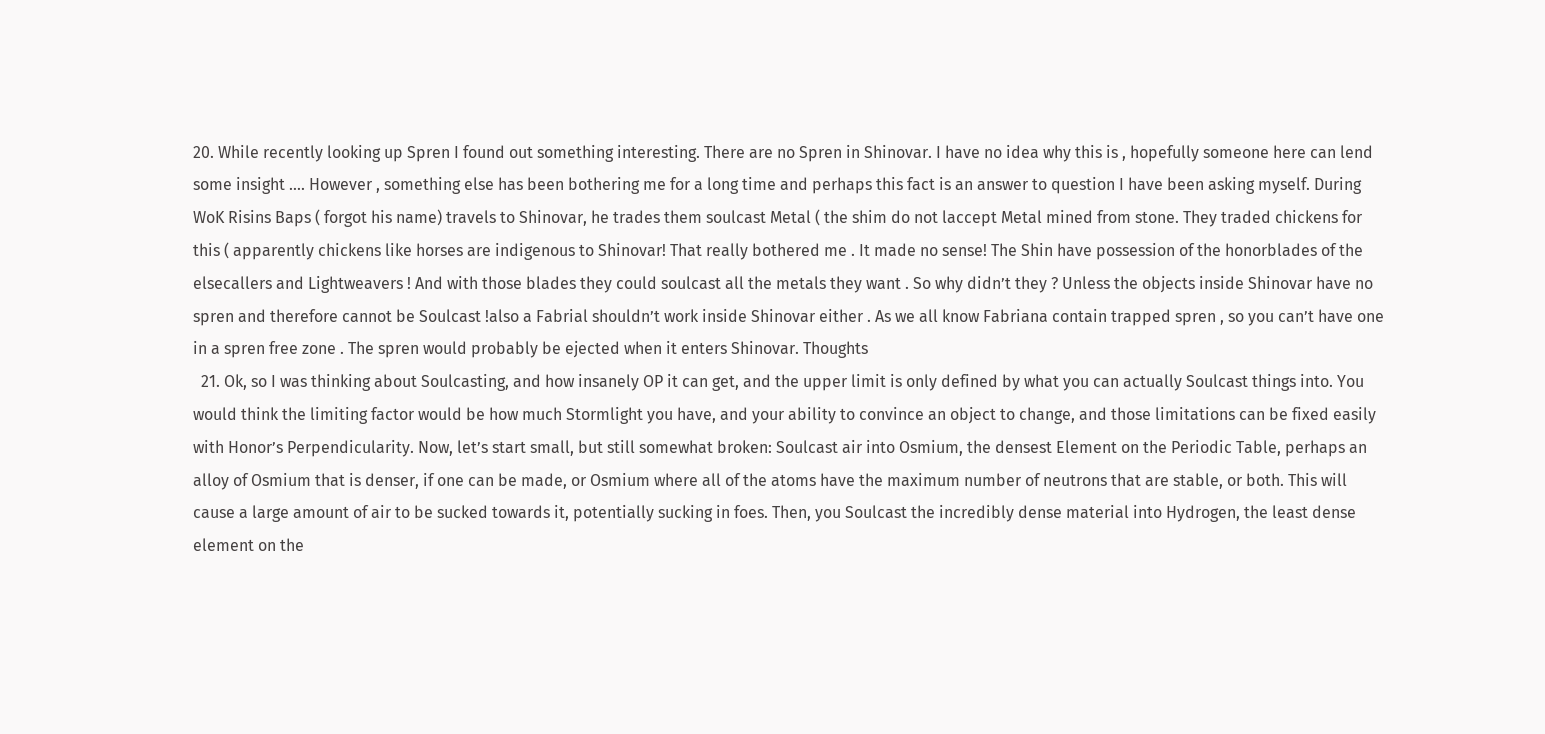20. While recently looking up Spren I found out something interesting. There are no Spren in Shinovar. I have no idea why this is , hopefully someone here can lend some insight .... However , something else has been bothering me for a long time and perhaps this fact is an answer to question I have been asking myself. During WoK Risins Baps ( forgot his name) travels to Shinovar, he trades them soulcast Metal ( the shim do not laccept Metal mined from stone. They traded chickens for this ( apparently chickens like horses are indigenous to Shinovar! That really bothered me . It made no sense! The Shin have possession of the honorblades of the elsecallers and Lightweavers ! And with those blades they could soulcast all the metals they want . So why didn’t they ? Unless the objects inside Shinovar have no spren and therefore cannot be Soulcast !also a Fabrial shouldn’t work inside Shinovar either . As we all know Fabriana contain trapped spren , so you can’t have one in a spren free zone . The spren would probably be ejected when it enters Shinovar. Thoughts
  21. Ok, so I was thinking about Soulcasting, and how insanely OP it can get, and the upper limit is only defined by what you can actually Soulcast things into. You would think the limiting factor would be how much Stormlight you have, and your ability to convince an object to change, and those limitations can be fixed easily with Honor’s Perpendicularity. Now, let’s start small, but still somewhat broken: Soulcast air into Osmium, the densest Element on the Periodic Table, perhaps an alloy of Osmium that is denser, if one can be made, or Osmium where all of the atoms have the maximum number of neutrons that are stable, or both. This will cause a large amount of air to be sucked towards it, potentially sucking in foes. Then, you Soulcast the incredibly dense material into Hydrogen, the least dense element on the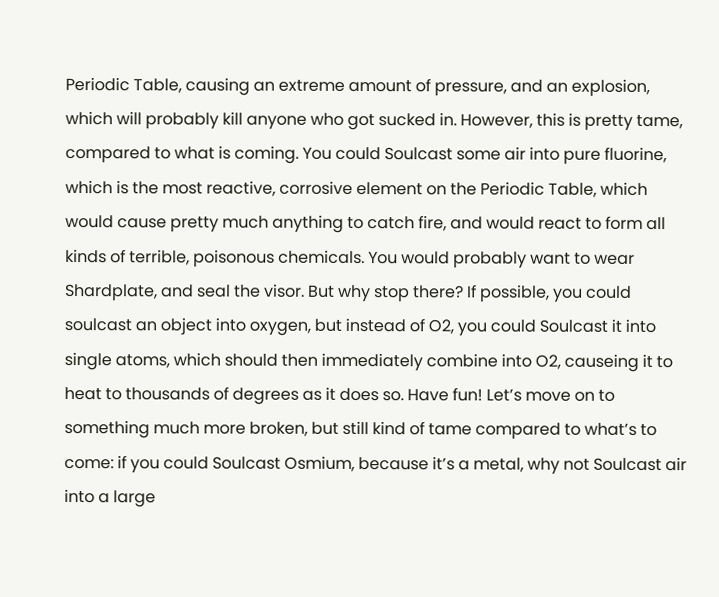Periodic Table, causing an extreme amount of pressure, and an explosion, which will probably kill anyone who got sucked in. However, this is pretty tame, compared to what is coming. You could Soulcast some air into pure fluorine, which is the most reactive, corrosive element on the Periodic Table, which would cause pretty much anything to catch fire, and would react to form all kinds of terrible, poisonous chemicals. You would probably want to wear Shardplate, and seal the visor. But why stop there? If possible, you could soulcast an object into oxygen, but instead of O2, you could Soulcast it into single atoms, which should then immediately combine into O2, causeing it to heat to thousands of degrees as it does so. Have fun! Let’s move on to something much more broken, but still kind of tame compared to what’s to come: if you could Soulcast Osmium, because it’s a metal, why not Soulcast air into a large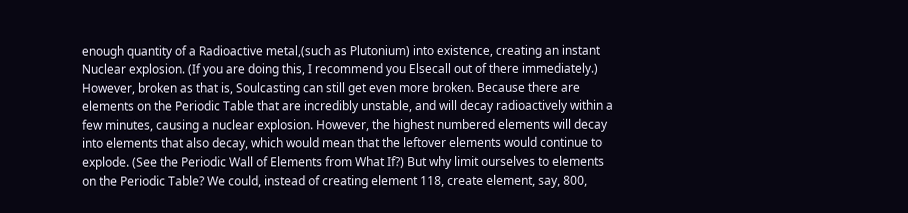enough quantity of a Radioactive metal,(such as Plutonium) into existence, creating an instant Nuclear explosion. (If you are doing this, I recommend you Elsecall out of there immediately.) However, broken as that is, Soulcasting can still get even more broken. Because there are elements on the Periodic Table that are incredibly unstable, and will decay radioactively within a few minutes, causing a nuclear explosion. However, the highest numbered elements will decay into elements that also decay, which would mean that the leftover elements would continue to explode. (See the Periodic Wall of Elements from What If?) But why limit ourselves to elements on the Periodic Table? We could, instead of creating element 118, create element, say, 800,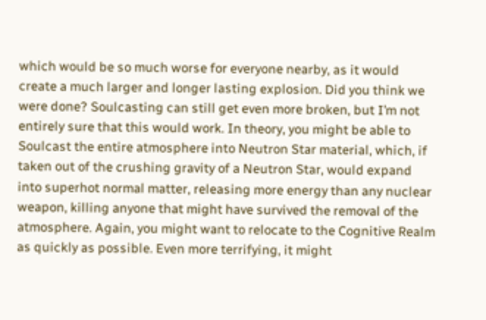which would be so much worse for everyone nearby, as it would create a much larger and longer lasting explosion. Did you think we were done? Soulcasting can still get even more broken, but I’m not entirely sure that this would work. In theory, you might be able to Soulcast the entire atmosphere into Neutron Star material, which, if taken out of the crushing gravity of a Neutron Star, would expand into superhot normal matter, releasing more energy than any nuclear weapon, killing anyone that might have survived the removal of the atmosphere. Again, you might want to relocate to the Cognitive Realm as quickly as possible. Even more terrifying, it might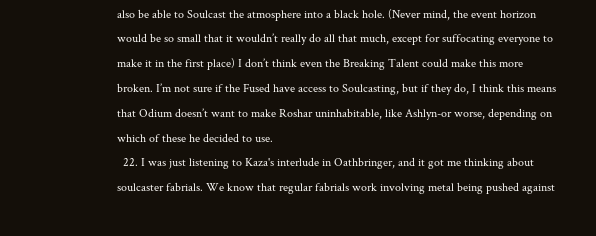also be able to Soulcast the atmosphere into a black hole. (Never mind, the event horizon would be so small that it wouldn’t really do all that much, except for suffocating everyone to make it in the first place) I don’t think even the Breaking Talent could make this more broken. I’m not sure if the Fused have access to Soulcasting, but if they do, I think this means that Odium doesn’t want to make Roshar uninhabitable, like Ashlyn-or worse, depending on which of these he decided to use.
  22. I was just listening to Kaza's interlude in Oathbringer, and it got me thinking about soulcaster fabrials. We know that regular fabrials work involving metal being pushed against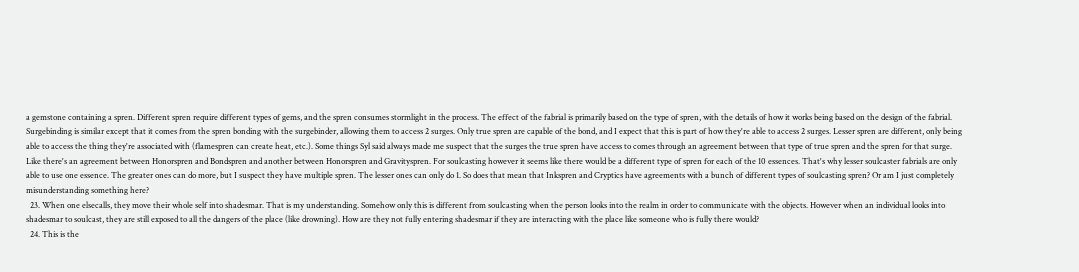a gemstone containing a spren. Different spren require different types of gems, and the spren consumes stormlight in the process. The effect of the fabrial is primarily based on the type of spren, with the details of how it works being based on the design of the fabrial. Surgebinding is similar except that it comes from the spren bonding with the surgebinder, allowing them to access 2 surges. Only true spren are capable of the bond, and I expect that this is part of how they're able to access 2 surges. Lesser spren are different, only being able to access the thing they're associated with (flamespren can create heat, etc.). Some things Syl said always made me suspect that the surges the true spren have access to comes through an agreement between that type of true spren and the spren for that surge. Like there's an agreement between Honorspren and Bondspren and another between Honorspren and Gravityspren. For soulcasting however it seems like there would be a different type of spren for each of the 10 essences. That's why lesser soulcaster fabrials are only able to use one essence. The greater ones can do more, but I suspect they have multiple spren. The lesser ones can only do 1. So does that mean that Inkspren and Cryptics have agreements with a bunch of different types of soulcasting spren? Or am I just completely misunderstanding something here?
  23. When one elsecalls, they move their whole self into shadesmar. That is my understanding. Somehow only this is different from soulcasting when the person looks into the realm in order to communicate with the objects. However when an individual looks into shadesmar to soulcast, they are still exposed to all the dangers of the place (like drowning). How are they not fully entering shadesmar if they are interacting with the place like someone who is fully there would?
  24. This is the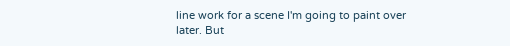line work for a scene I'm going to paint over later. But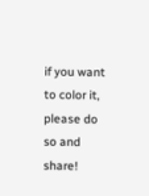if you want to color it, please do so and share!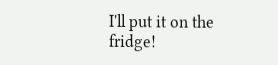I'll put it on the fridge!